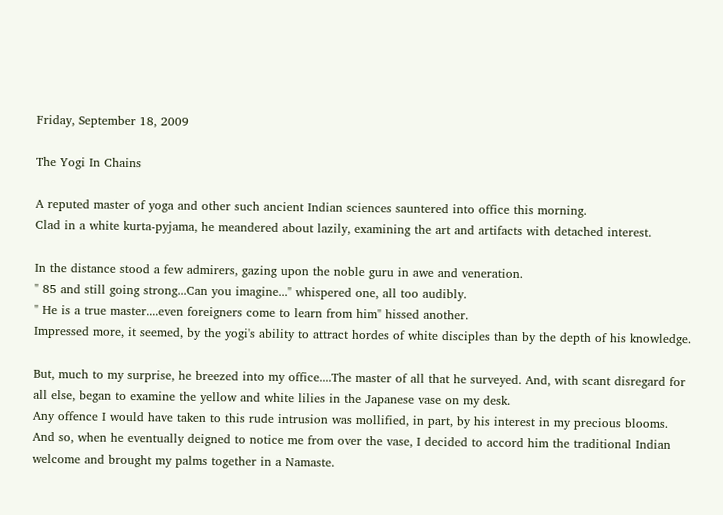Friday, September 18, 2009

The Yogi In Chains

A reputed master of yoga and other such ancient Indian sciences sauntered into office this morning.
Clad in a white kurta-pyjama, he meandered about lazily, examining the art and artifacts with detached interest.

In the distance stood a few admirers, gazing upon the noble guru in awe and veneration.
" 85 and still going strong...Can you imagine..." whispered one, all too audibly.
" He is a true master....even foreigners come to learn from him" hissed another.
Impressed more, it seemed, by the yogi's ability to attract hordes of white disciples than by the depth of his knowledge.

But, much to my surprise, he breezed into my office....The master of all that he surveyed. And, with scant disregard for all else, began to examine the yellow and white lilies in the Japanese vase on my desk.
Any offence I would have taken to this rude intrusion was mollified, in part, by his interest in my precious blooms. And so, when he eventually deigned to notice me from over the vase, I decided to accord him the traditional Indian welcome and brought my palms together in a Namaste.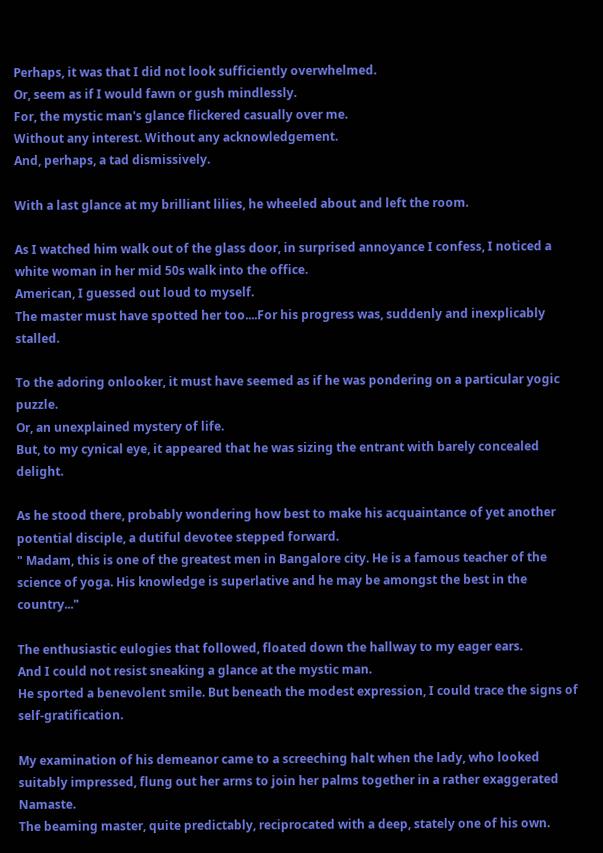Perhaps, it was that I did not look sufficiently overwhelmed.
Or, seem as if I would fawn or gush mindlessly.
For, the mystic man's glance flickered casually over me.
Without any interest. Without any acknowledgement.
And, perhaps, a tad dismissively.

With a last glance at my brilliant lilies, he wheeled about and left the room.

As I watched him walk out of the glass door, in surprised annoyance I confess, I noticed a white woman in her mid 50s walk into the office.
American, I guessed out loud to myself.
The master must have spotted her too....For his progress was, suddenly and inexplicably stalled.

To the adoring onlooker, it must have seemed as if he was pondering on a particular yogic puzzle.
Or, an unexplained mystery of life.
But, to my cynical eye, it appeared that he was sizing the entrant with barely concealed delight.

As he stood there, probably wondering how best to make his acquaintance of yet another potential disciple, a dutiful devotee stepped forward.
" Madam, this is one of the greatest men in Bangalore city. He is a famous teacher of the science of yoga. His knowledge is superlative and he may be amongst the best in the country..."

The enthusiastic eulogies that followed, floated down the hallway to my eager ears.
And I could not resist sneaking a glance at the mystic man.
He sported a benevolent smile. But beneath the modest expression, I could trace the signs of self-gratification.

My examination of his demeanor came to a screeching halt when the lady, who looked suitably impressed, flung out her arms to join her palms together in a rather exaggerated Namaste.
The beaming master, quite predictably, reciprocated with a deep, stately one of his own.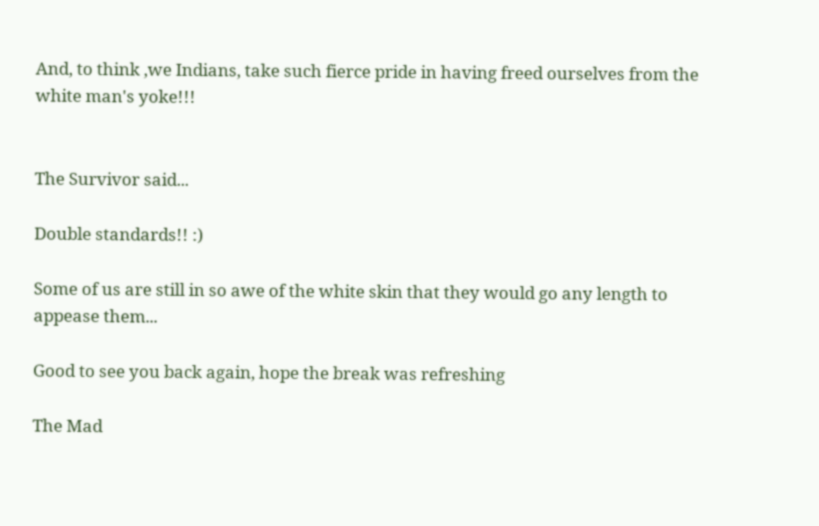And, to think ,we Indians, take such fierce pride in having freed ourselves from the white man's yoke!!!


The Survivor said...

Double standards!! :)

Some of us are still in so awe of the white skin that they would go any length to appease them...

Good to see you back again, hope the break was refreshing

The Mad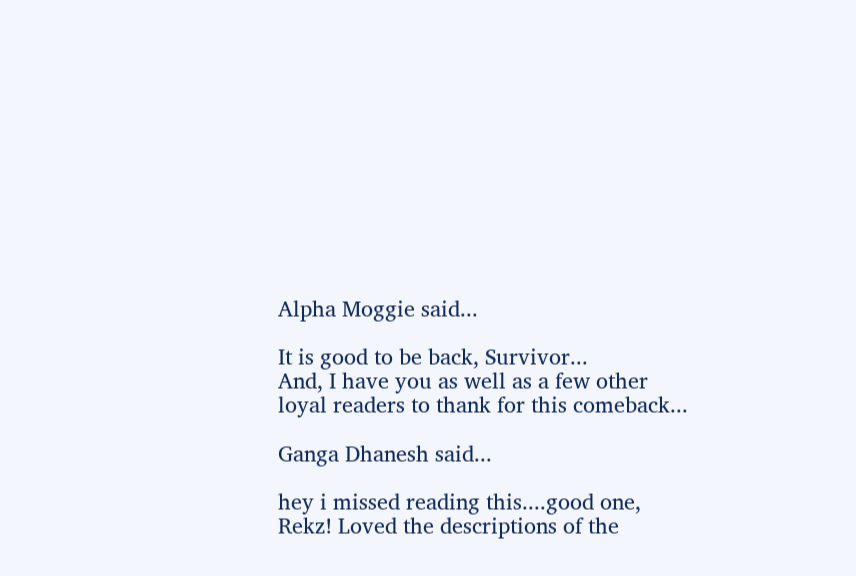Alpha Moggie said...

It is good to be back, Survivor...
And, I have you as well as a few other loyal readers to thank for this comeback...

Ganga Dhanesh said...

hey i missed reading this....good one, Rekz! Loved the descriptions of the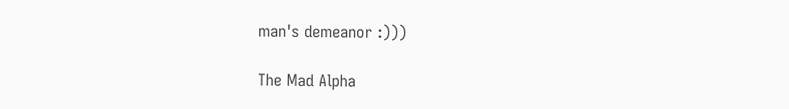man's demeanor :)))

The Mad Alpha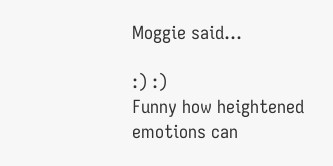Moggie said...

:) :)
Funny how heightened emotions can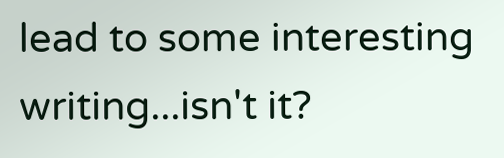lead to some interesting writing...isn't it?